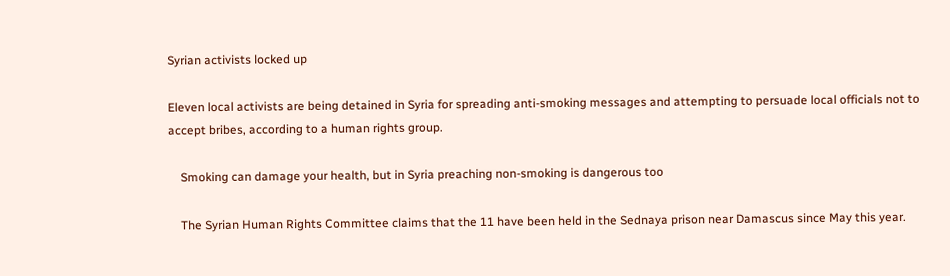Syrian activists locked up

Eleven local activists are being detained in Syria for spreading anti-smoking messages and attempting to persuade local officials not to accept bribes, according to a human rights group.

    Smoking can damage your health, but in Syria preaching non-smoking is dangerous too

    The Syrian Human Rights Committee claims that the 11 have been held in the Sednaya prison near Damascus since May this year.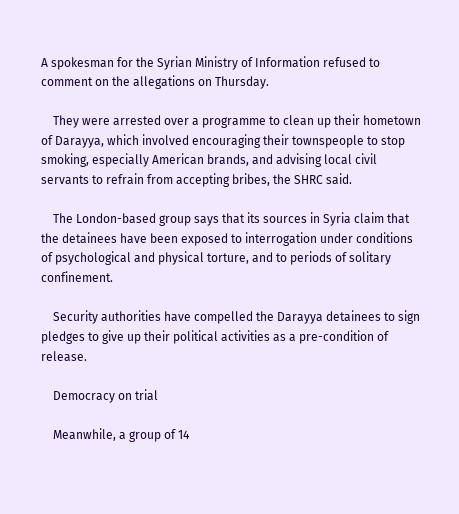A spokesman for the Syrian Ministry of Information refused to comment on the allegations on Thursday.

    They were arrested over a programme to clean up their hometown of Darayya, which involved encouraging their townspeople to stop smoking, especially American brands, and advising local civil servants to refrain from accepting bribes, the SHRC said.

    The London-based group says that its sources in Syria claim that the detainees have been exposed to interrogation under conditions of psychological and physical torture, and to periods of solitary confinement.

    Security authorities have compelled the Darayya detainees to sign pledges to give up their political activities as a pre-condition of release.

    Democracy on trial

    Meanwhile, a group of 14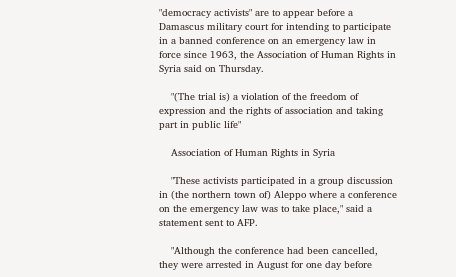"democracy activists" are to appear before a Damascus military court for intending to participate in a banned conference on an emergency law in force since 1963, the Association of Human Rights in Syria said on Thursday.

    "(The trial is) a violation of the freedom of expression and the rights of association and taking part in public life"

    Association of Human Rights in Syria

    "These activists participated in a group discussion in (the northern town of) Aleppo where a conference on the emergency law was to take place," said a statement sent to AFP.

    "Although the conference had been cancelled, they were arrested in August for one day before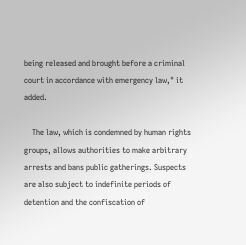being released and brought before a criminal court in accordance with emergency law," it added.

    The law, which is condemned by human rights groups, allows authorities to make arbitrary arrests and bans public gatherings. Suspects are also subject to indefinite periods of detention and the confiscation of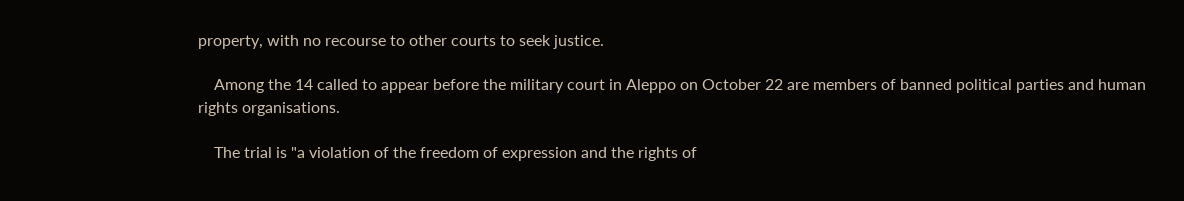property, with no recourse to other courts to seek justice.

    Among the 14 called to appear before the military court in Aleppo on October 22 are members of banned political parties and human rights organisations.

    The trial is "a violation of the freedom of expression and the rights of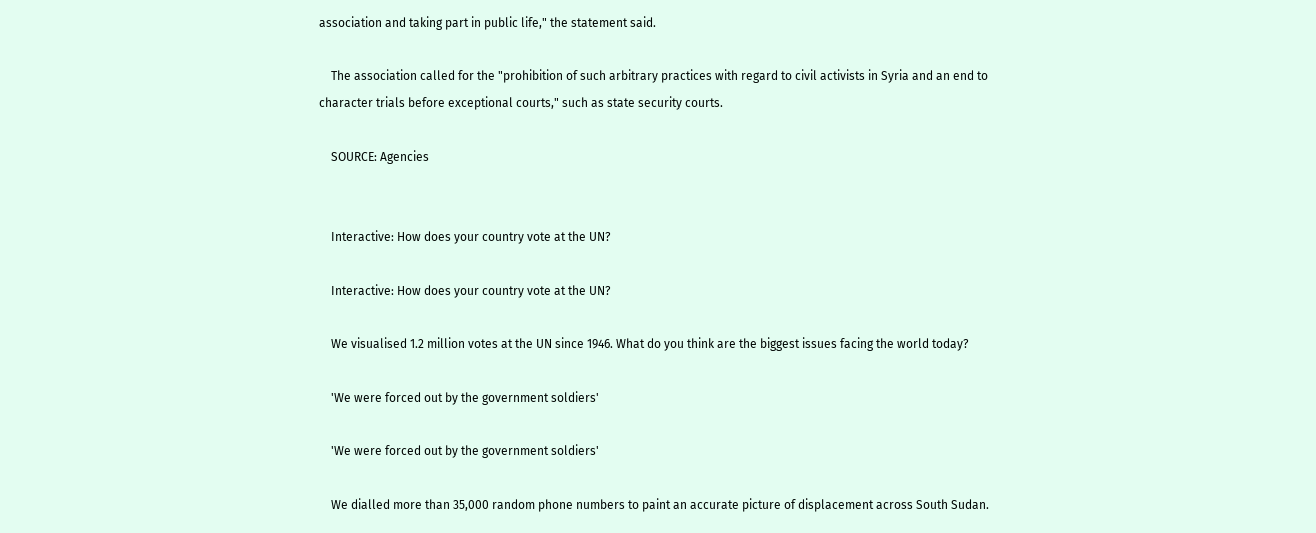association and taking part in public life," the statement said.

    The association called for the "prohibition of such arbitrary practices with regard to civil activists in Syria and an end to character trials before exceptional courts," such as state security courts.

    SOURCE: Agencies


    Interactive: How does your country vote at the UN?

    Interactive: How does your country vote at the UN?

    We visualised 1.2 million votes at the UN since 1946. What do you think are the biggest issues facing the world today?

    'We were forced out by the government soldiers'

    'We were forced out by the government soldiers'

    We dialled more than 35,000 random phone numbers to paint an accurate picture of displacement across South Sudan.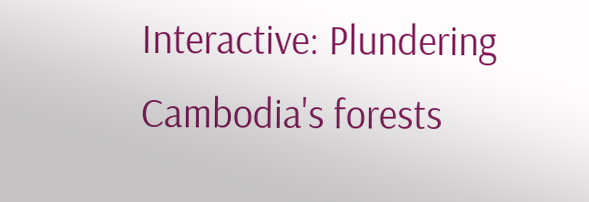Interactive: Plundering Cambodia's forests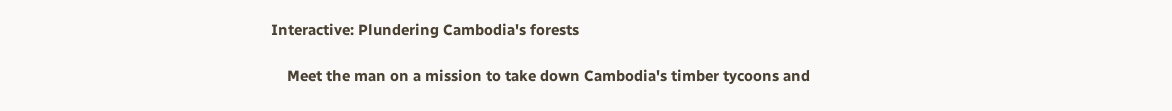Interactive: Plundering Cambodia's forests

    Meet the man on a mission to take down Cambodia's timber tycoons and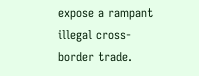expose a rampant illegal cross-border trade.